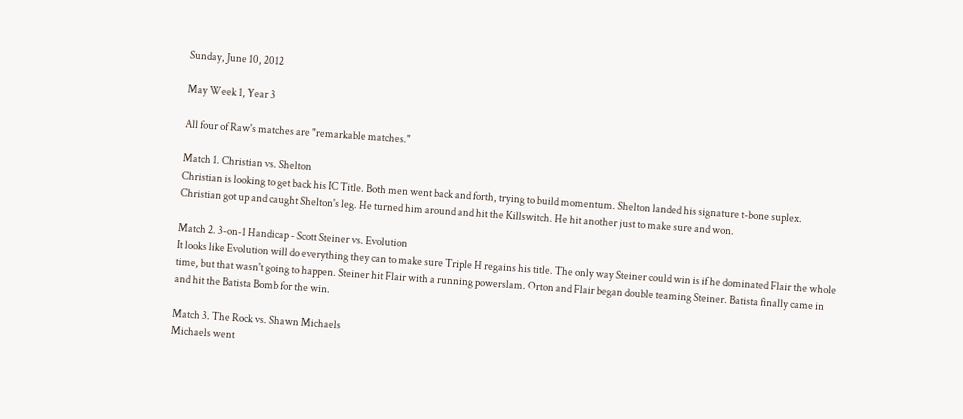Sunday, June 10, 2012

May Week 1, Year 3

All four of Raw's matches are "remarkable matches."

Match 1. Christian vs. Shelton
Christian is looking to get back his IC Title. Both men went back and forth, trying to build momentum. Shelton landed his signature t-bone suplex. Christian got up and caught Shelton's leg. He turned him around and hit the Killswitch. He hit another just to make sure and won.

Match 2. 3-on-1 Handicap - Scott Steiner vs. Evolution
It looks like Evolution will do everything they can to make sure Triple H regains his title. The only way Steiner could win is if he dominated Flair the whole time, but that wasn't going to happen. Steiner hit Flair with a running powerslam. Orton and Flair began double teaming Steiner. Batista finally came in and hit the Batista Bomb for the win.

Match 3. The Rock vs. Shawn Michaels
Michaels went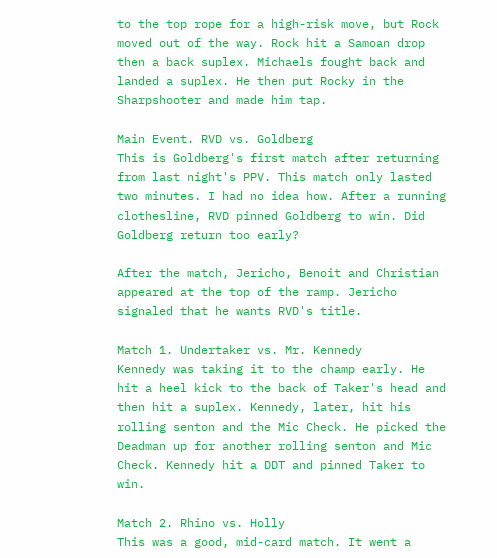to the top rope for a high-risk move, but Rock moved out of the way. Rock hit a Samoan drop then a back suplex. Michaels fought back and landed a suplex. He then put Rocky in the Sharpshooter and made him tap.

Main Event. RVD vs. Goldberg
This is Goldberg's first match after returning from last night's PPV. This match only lasted two minutes. I had no idea how. After a running clothesline, RVD pinned Goldberg to win. Did Goldberg return too early?

After the match, Jericho, Benoit and Christian appeared at the top of the ramp. Jericho signaled that he wants RVD's title.

Match 1. Undertaker vs. Mr. Kennedy
Kennedy was taking it to the champ early. He hit a heel kick to the back of Taker's head and then hit a suplex. Kennedy, later, hit his rolling senton and the Mic Check. He picked the Deadman up for another rolling senton and Mic Check. Kennedy hit a DDT and pinned Taker to win.

Match 2. Rhino vs. Holly
This was a good, mid-card match. It went a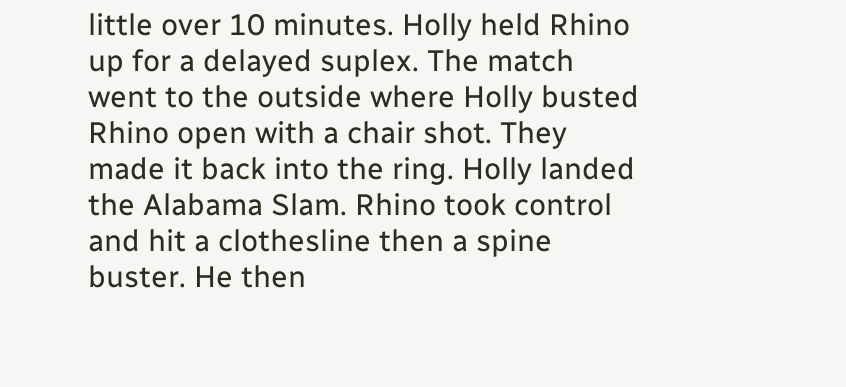little over 10 minutes. Holly held Rhino up for a delayed suplex. The match went to the outside where Holly busted Rhino open with a chair shot. They made it back into the ring. Holly landed the Alabama Slam. Rhino took control and hit a clothesline then a spine buster. He then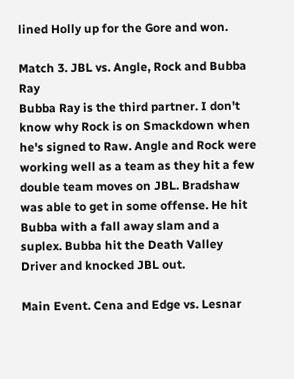lined Holly up for the Gore and won.

Match 3. JBL vs. Angle, Rock and Bubba Ray
Bubba Ray is the third partner. I don't know why Rock is on Smackdown when he's signed to Raw. Angle and Rock were working well as a team as they hit a few double team moves on JBL. Bradshaw was able to get in some offense. He hit Bubba with a fall away slam and a suplex. Bubba hit the Death Valley Driver and knocked JBL out.

Main Event. Cena and Edge vs. Lesnar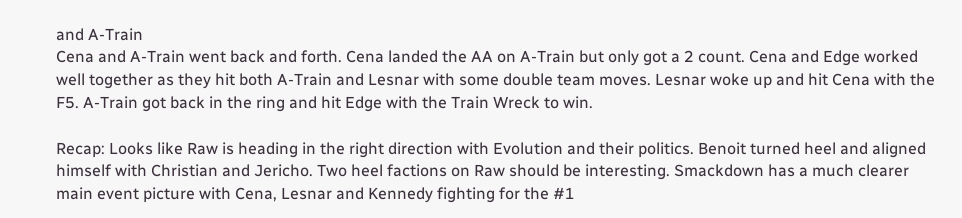and A-Train
Cena and A-Train went back and forth. Cena landed the AA on A-Train but only got a 2 count. Cena and Edge worked well together as they hit both A-Train and Lesnar with some double team moves. Lesnar woke up and hit Cena with the F5. A-Train got back in the ring and hit Edge with the Train Wreck to win.

Recap: Looks like Raw is heading in the right direction with Evolution and their politics. Benoit turned heel and aligned himself with Christian and Jericho. Two heel factions on Raw should be interesting. Smackdown has a much clearer main event picture with Cena, Lesnar and Kennedy fighting for the #1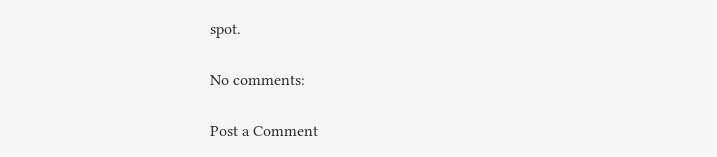spot.

No comments:

Post a Comment